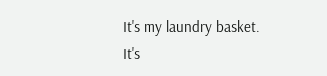It's my laundry basket.
It's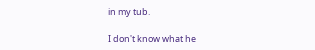in my tub.

I don't know what he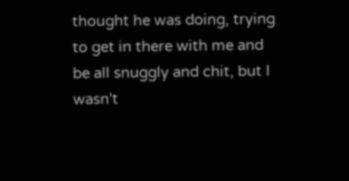thought he was doing, trying to get in there with me and be all snuggly and chit, but I wasn't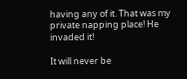having any of it. That was my private napping place! He invaded it!

It will never be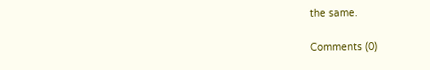the same.

Comments (0)